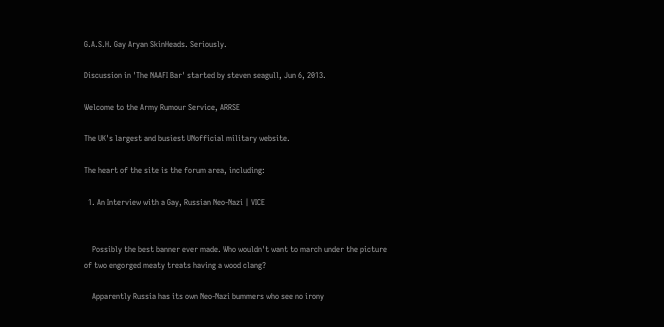G.A.S.H. Gay Aryan SkinHeads. Seriously.

Discussion in 'The NAAFI Bar' started by steven seagull, Jun 6, 2013.

Welcome to the Army Rumour Service, ARRSE

The UK's largest and busiest UNofficial military website.

The heart of the site is the forum area, including:

  1. An Interview with a Gay, Russian Neo-Nazi | VICE


    Possibly the best banner ever made. Who wouldn't want to march under the picture of two engorged meaty treats having a wood clang?

    Apparently Russia has its own Neo-Nazi bummers who see no irony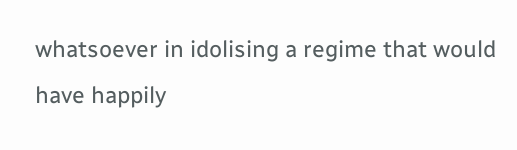whatsoever in idolising a regime that would have happily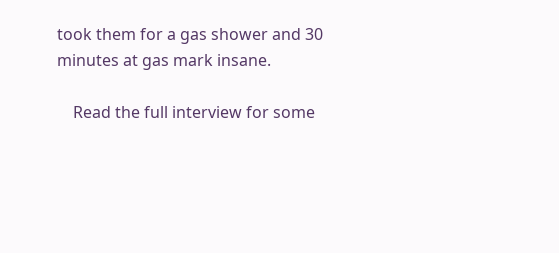took them for a gas shower and 30 minutes at gas mark insane.

    Read the full interview for some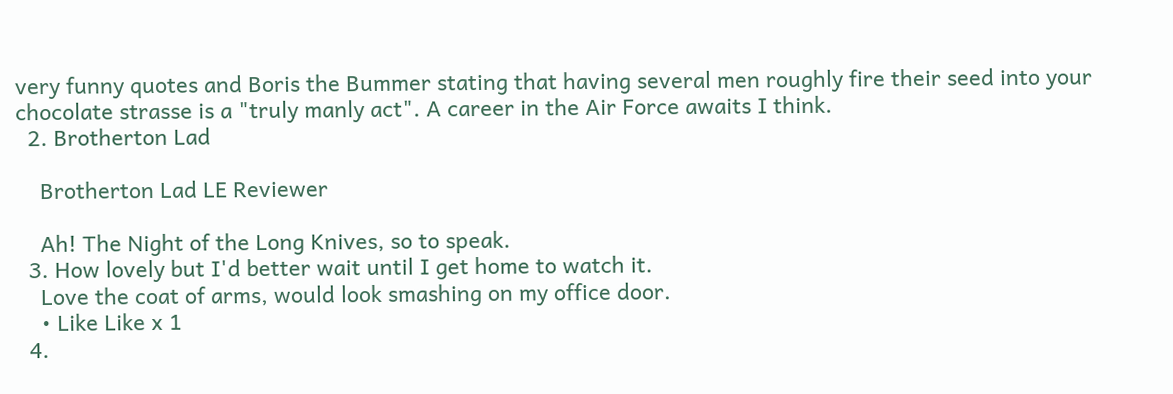very funny quotes and Boris the Bummer stating that having several men roughly fire their seed into your chocolate strasse is a "truly manly act". A career in the Air Force awaits I think.
  2. Brotherton Lad

    Brotherton Lad LE Reviewer

    Ah! The Night of the Long Knives, so to speak.
  3. How lovely but I'd better wait until I get home to watch it.
    Love the coat of arms, would look smashing on my office door.
    • Like Like x 1
  4.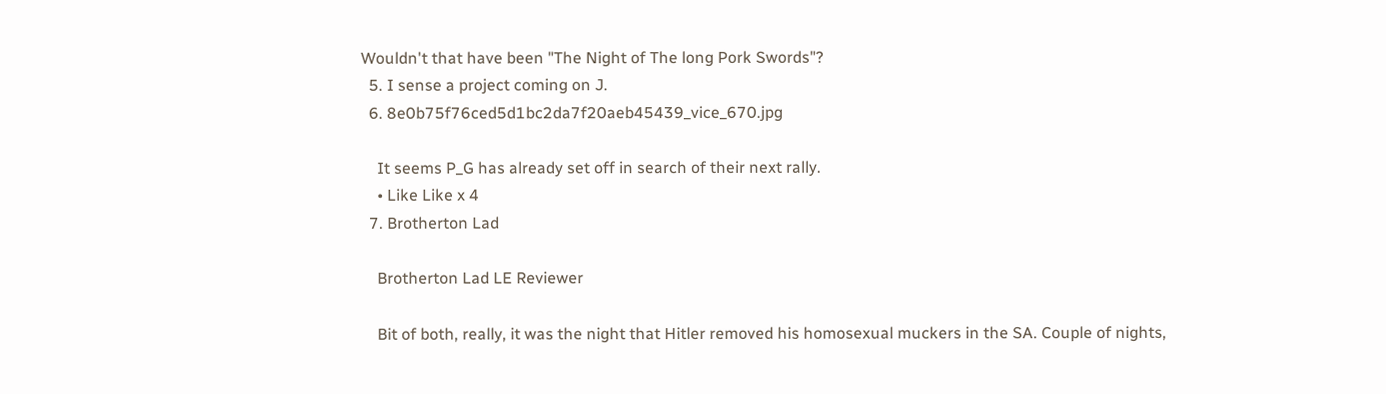Wouldn't that have been "The Night of The long Pork Swords"?
  5. I sense a project coming on J.
  6. 8e0b75f76ced5d1bc2da7f20aeb45439_vice_670.jpg

    It seems P_G has already set off in search of their next rally.
    • Like Like x 4
  7. Brotherton Lad

    Brotherton Lad LE Reviewer

    Bit of both, really, it was the night that Hitler removed his homosexual muckers in the SA. Couple of nights,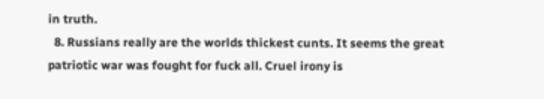in truth.
  8. Russians really are the worlds thickest cunts. It seems the great patriotic war was fought for fuck all. Cruel irony is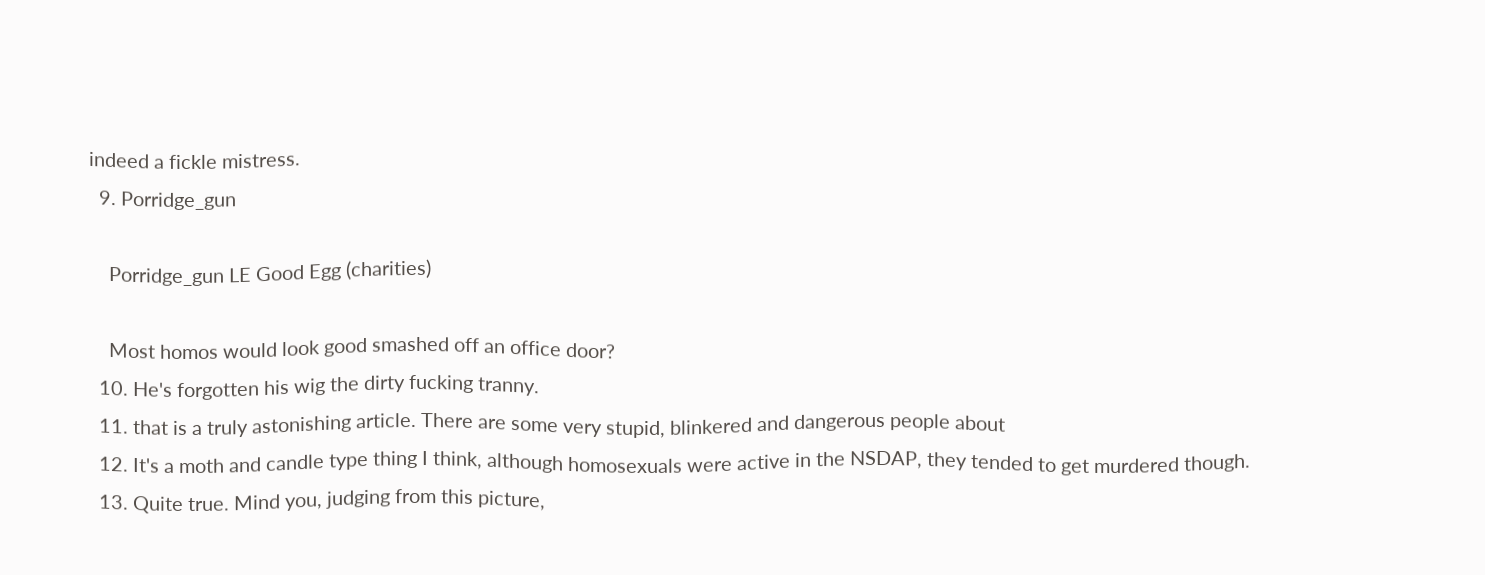indeed a fickle mistress.
  9. Porridge_gun

    Porridge_gun LE Good Egg (charities)

    Most homos would look good smashed off an office door?
  10. He's forgotten his wig the dirty fucking tranny.
  11. that is a truly astonishing article. There are some very stupid, blinkered and dangerous people about
  12. It's a moth and candle type thing I think, although homosexuals were active in the NSDAP, they tended to get murdered though.
  13. Quite true. Mind you, judging from this picture,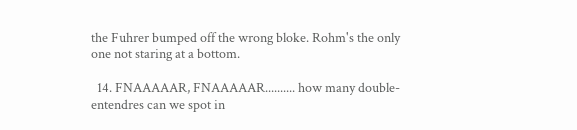the Fuhrer bumped off the wrong bloke. Rohm's the only one not staring at a bottom.

  14. FNAAAAAR, FNAAAAAR.......... how many double- entendres can we spot in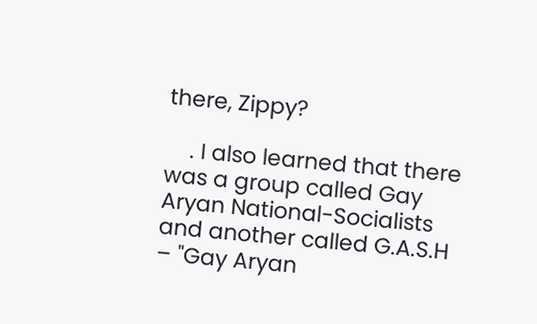there, Zippy?

    . I also learned that there was a group called Gay Aryan National-Socialists and another called G.A.S.H – "Gay Aryan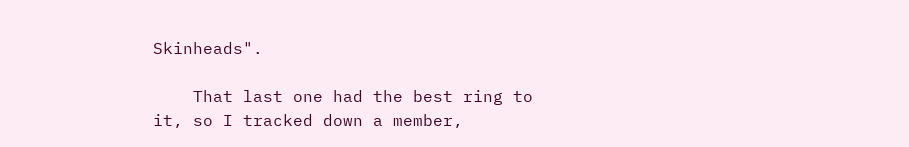Skinheads".

    That last one had the best ring to it, so I tracked down a member,